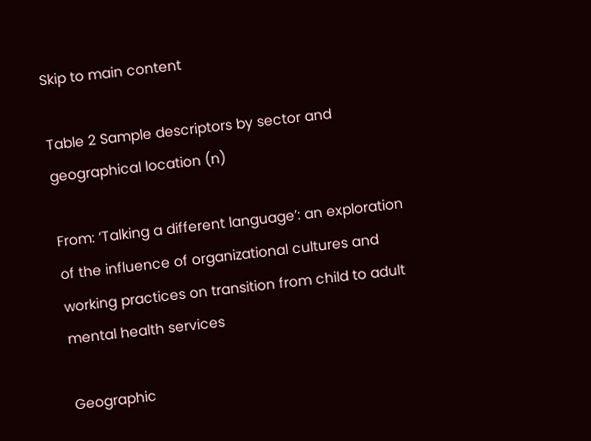Skip to main content

Table 2 Sample descriptors by sector and geographical location (n)

From: ‘Talking a different language’: an exploration of the influence of organizational cultures and working practices on transition from child to adult mental health services

Geographic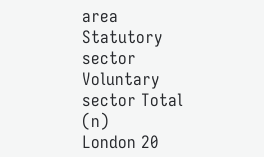area Statutory sector Voluntary sector Total (n)
London 20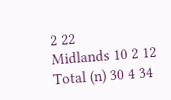2 22
Midlands 10 2 12
Total (n) 30 4 34